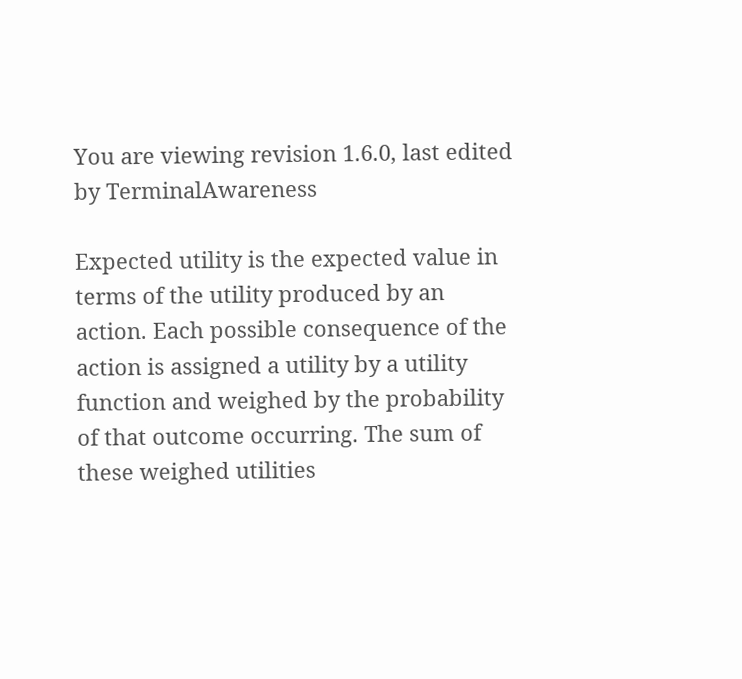You are viewing revision 1.6.0, last edited by TerminalAwareness

Expected utility is the expected value in terms of the utility produced by an action. Each possible consequence of the action is assigned a utility by a utility function and weighed by the probability of that outcome occurring. The sum of these weighed utilities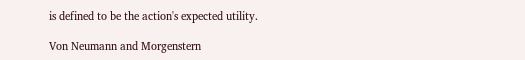is defined to be the action's expected utility.

Von Neumann and Morgenstern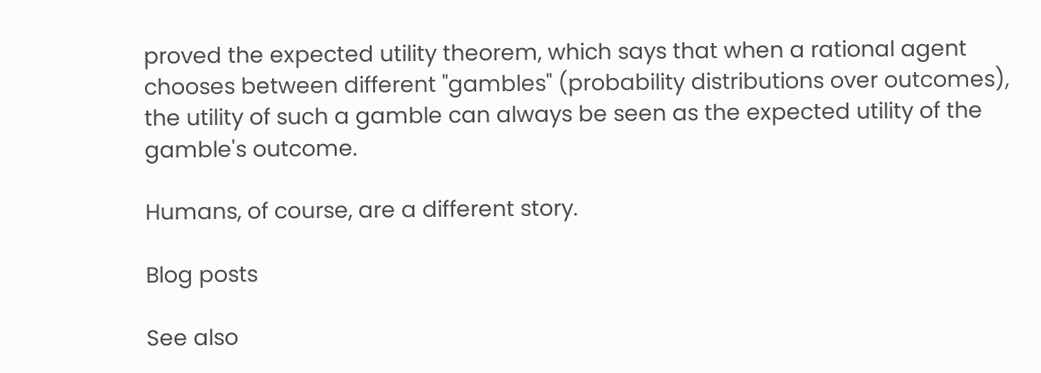proved the expected utility theorem, which says that when a rational agent chooses between different "gambles" (probability distributions over outcomes), the utility of such a gamble can always be seen as the expected utility of the gamble's outcome.

Humans, of course, are a different story.

Blog posts

See also